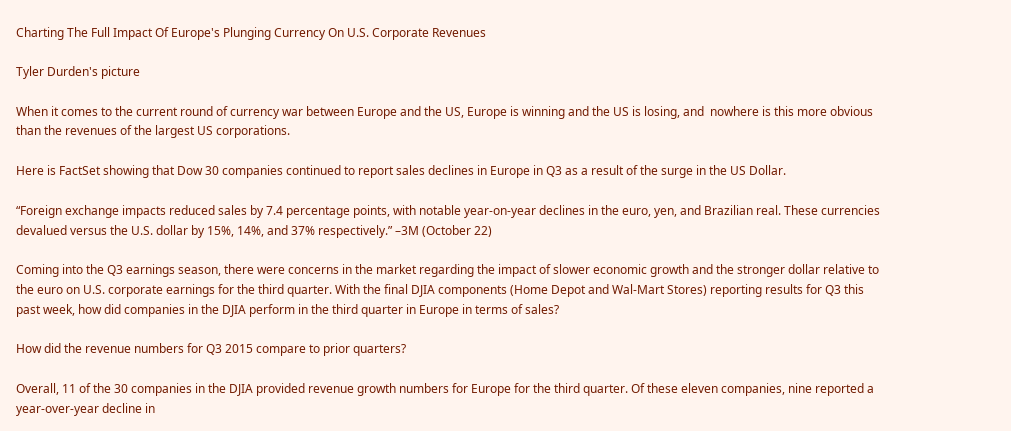Charting The Full Impact Of Europe's Plunging Currency On U.S. Corporate Revenues

Tyler Durden's picture

When it comes to the current round of currency war between Europe and the US, Europe is winning and the US is losing, and  nowhere is this more obvious than the revenues of the largest US corporations.

Here is FactSet showing that Dow 30 companies continued to report sales declines in Europe in Q3 as a result of the surge in the US Dollar.

“Foreign exchange impacts reduced sales by 7.4 percentage points, with notable year-on-year declines in the euro, yen, and Brazilian real. These currencies devalued versus the U.S. dollar by 15%, 14%, and 37% respectively.” –3M (October 22)

Coming into the Q3 earnings season, there were concerns in the market regarding the impact of slower economic growth and the stronger dollar relative to the euro on U.S. corporate earnings for the third quarter. With the final DJIA components (Home Depot and Wal-Mart Stores) reporting results for Q3 this past week, how did companies in the DJIA perform in the third quarter in Europe in terms of sales?

How did the revenue numbers for Q3 2015 compare to prior quarters?

Overall, 11 of the 30 companies in the DJIA provided revenue growth numbers for Europe for the third quarter. Of these eleven companies, nine reported a year-over-year decline in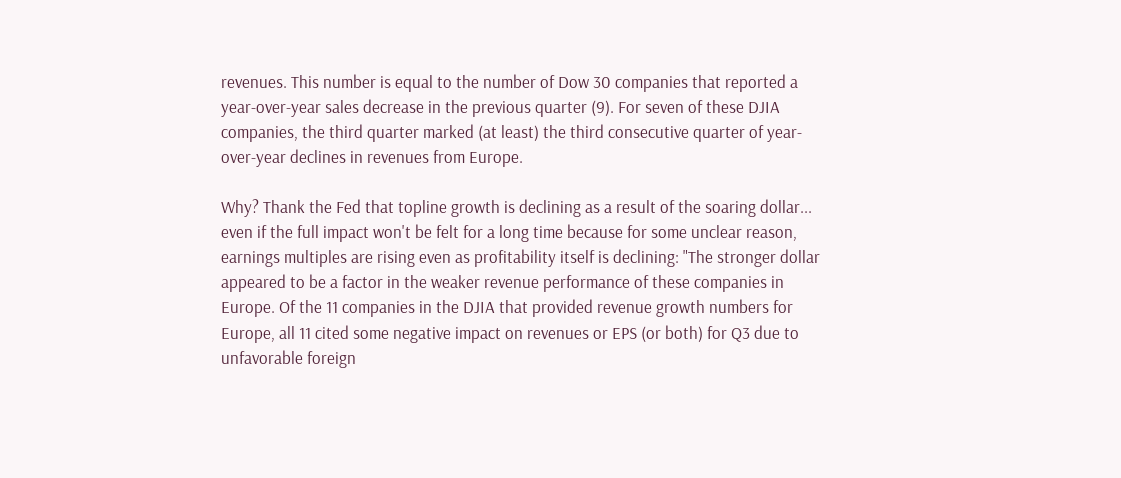revenues. This number is equal to the number of Dow 30 companies that reported a year-over-year sales decrease in the previous quarter (9). For seven of these DJIA companies, the third quarter marked (at least) the third consecutive quarter of year-over-year declines in revenues from Europe.

Why? Thank the Fed that topline growth is declining as a result of the soaring dollar... even if the full impact won't be felt for a long time because for some unclear reason, earnings multiples are rising even as profitability itself is declining: "The stronger dollar appeared to be a factor in the weaker revenue performance of these companies in Europe. Of the 11 companies in the DJIA that provided revenue growth numbers for Europe, all 11 cited some negative impact on revenues or EPS (or both) for Q3 due to unfavorable foreign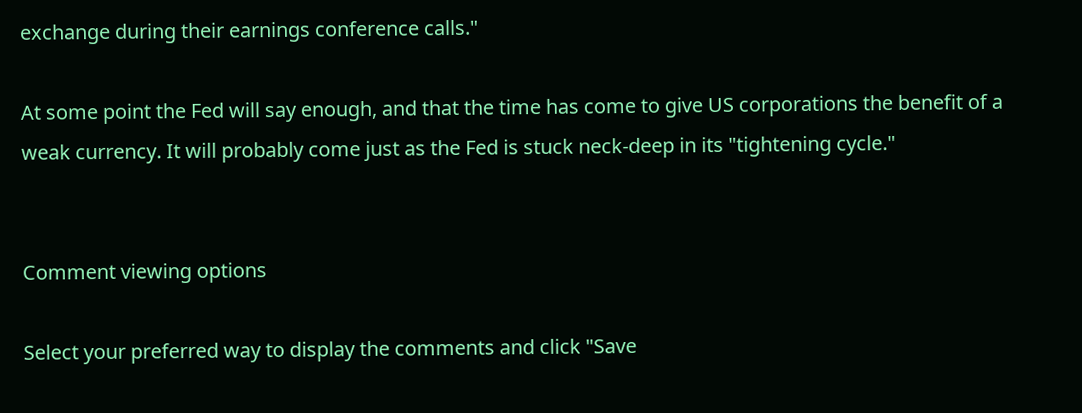exchange during their earnings conference calls."

At some point the Fed will say enough, and that the time has come to give US corporations the benefit of a weak currency. It will probably come just as the Fed is stuck neck-deep in its "tightening cycle."


Comment viewing options

Select your preferred way to display the comments and click "Save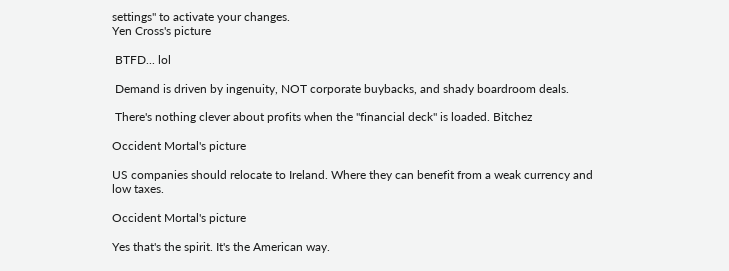settings" to activate your changes.
Yen Cross's picture

 BTFD... lol

 Demand is driven by ingenuity, NOT corporate buybacks, and shady boardroom deals.

 There's nothing clever about profits when the "financial deck" is loaded. Bitchez

Occident Mortal's picture

US companies should relocate to Ireland. Where they can benefit from a weak currency and low taxes.

Occident Mortal's picture

Yes that's the spirit. It's the American way.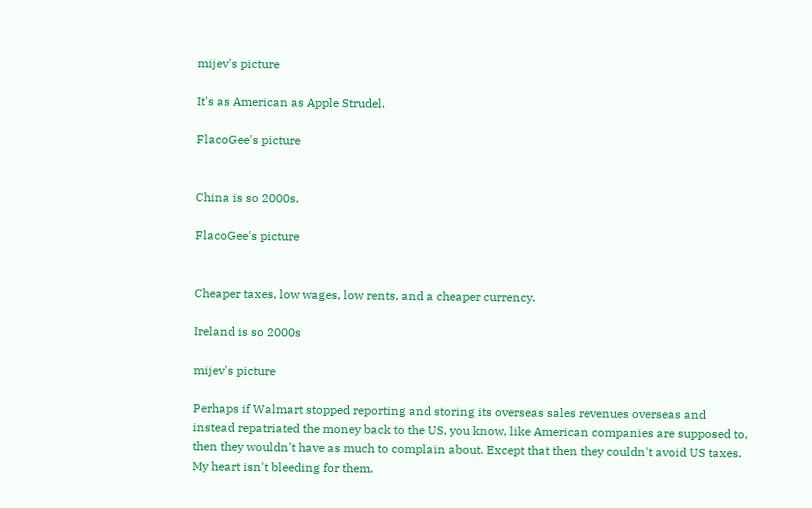mijev's picture

It's as American as Apple Strudel.

FlacoGee's picture


China is so 2000s.

FlacoGee's picture


Cheaper taxes, low wages, low rents, and a cheaper currency.

Ireland is so 2000s

mijev's picture

Perhaps if Walmart stopped reporting and storing its overseas sales revenues overseas and instead repatriated the money back to the US, you know, like American companies are supposed to, then they wouldn't have as much to complain about. Except that then they couldn't avoid US taxes. My heart isn't bleeding for them.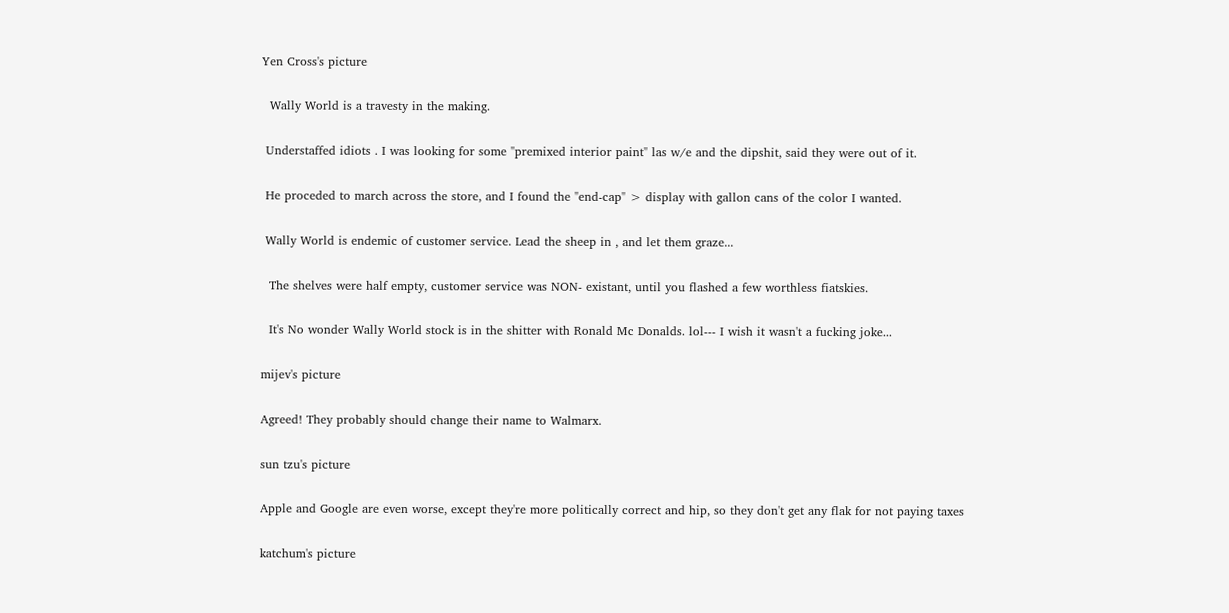Yen Cross's picture

  Wally World is a travesty in the making.

 Understaffed idiots . I was looking for some "premixed interior paint" las w/e and the dipshit, said they were out of it.

 He proceded to march across the store, and I found the "end-cap" > display with gallon cans of the color I wanted.

 Wally World is endemic of customer service. Lead the sheep in , and let them graze...

  The shelves were half empty, customer service was NON- existant, until you flashed a few worthless fiatskies.

  It's No wonder Wally World stock is in the shitter with Ronald Mc Donalds. lol--- I wish it wasn't a fucking joke...

mijev's picture

Agreed! They probably should change their name to Walmarx.

sun tzu's picture

Apple and Google are even worse, except they're more politically correct and hip, so they don't get any flak for not paying taxes

katchum's picture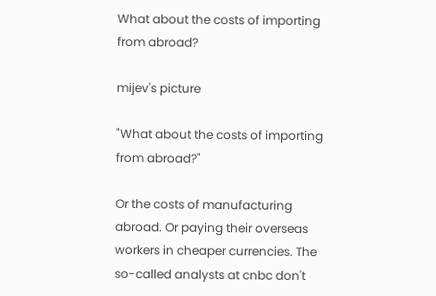What about the costs of importing from abroad?

mijev's picture

"What about the costs of importing from abroad?"

Or the costs of manufacturing abroad. Or paying their overseas workers in cheaper currencies. The so-called analysts at cnbc don't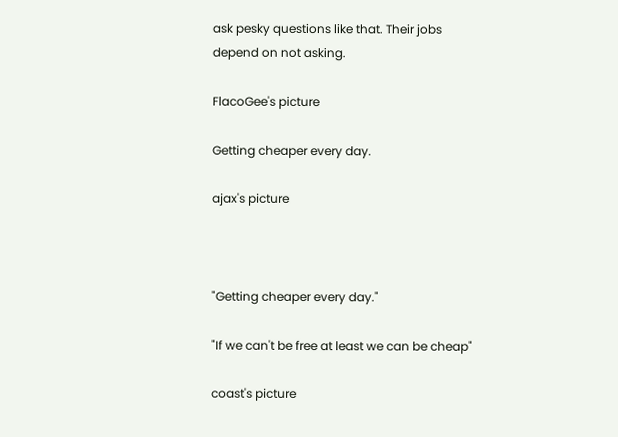ask pesky questions like that. Their jobs depend on not asking.

FlacoGee's picture

Getting cheaper every day.

ajax's picture



"Getting cheaper every day."

"If we can't be free at least we can be cheap"

coast's picture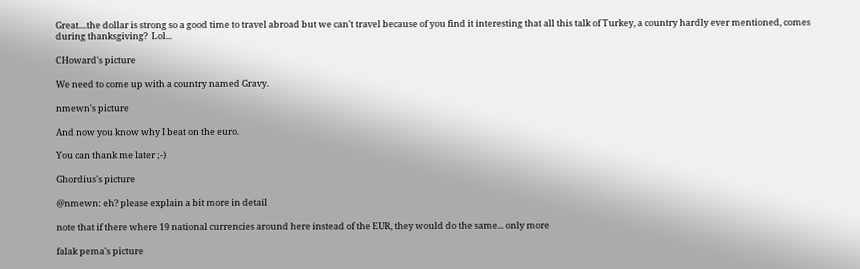Great....the dollar is strong so a good time to travel abroad but we can't travel because of you find it interesting that all this talk of Turkey, a country hardly ever mentioned, comes during thanksgiving?  Lol...

CHoward's picture

We need to come up with a country named Gravy.

nmewn's picture

And now you know why I beat on the euro.

You can thank me later ;-)

Ghordius's picture

@nmewn: eh? please explain a bit more in detail

note that if there where 19 national currencies around here instead of the EUR, they would do the same... only more

falak pema's picture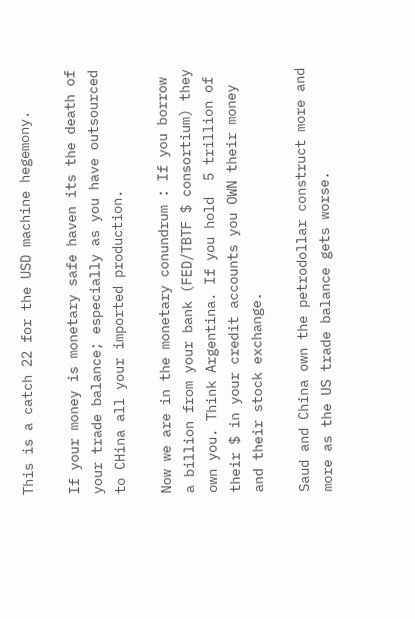This is a catch 22 for the USD machine hegemony.

If your money is monetary safe haven its the death of your trade balance; especially as you have outsourced to CHina all your imported production.

Now we are in the monetary conundrum : If you borrow a billion from your bank (FED/TBTF $ consortium) they own you. Think Argentina. If you hold  5 trillion of their $ in your credit accounts you OWN their money and their stock exchange.

Saud and China own the petrodollar construct more and more as the US trade balance gets worse.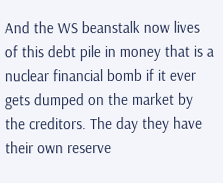And the WS beanstalk now lives of this debt pile in money that is a nuclear financial bomb if it ever gets dumped on the market by the creditors. The day they have their own reserve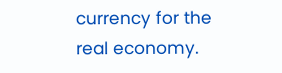currency for the real economy.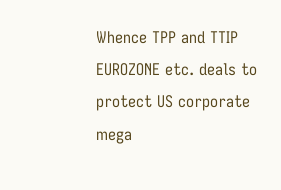Whence TPP and TTIP EUROZONE etc. deals to protect US corporate mega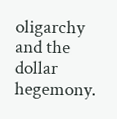oligarchy and the dollar hegemony.